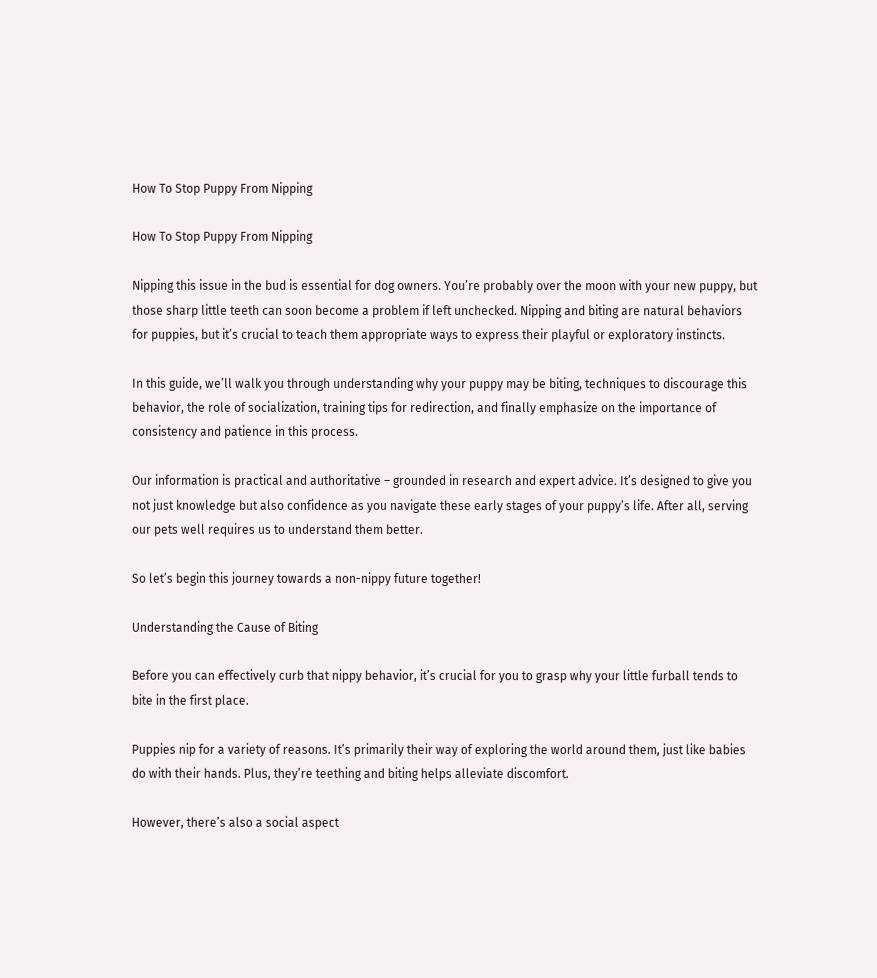How To Stop Puppy From Nipping

How To Stop Puppy From Nipping

Nipping this issue in the bud is essential for dog owners. You’re probably over the moon with your new puppy, but those sharp little teeth can soon become a problem if left unchecked. Nipping and biting are natural behaviors for puppies, but it’s crucial to teach them appropriate ways to express their playful or exploratory instincts.

In this guide, we’ll walk you through understanding why your puppy may be biting, techniques to discourage this behavior, the role of socialization, training tips for redirection, and finally emphasize on the importance of consistency and patience in this process.

Our information is practical and authoritative – grounded in research and expert advice. It’s designed to give you not just knowledge but also confidence as you navigate these early stages of your puppy’s life. After all, serving our pets well requires us to understand them better.

So let’s begin this journey towards a non-nippy future together!

Understanding the Cause of Biting

Before you can effectively curb that nippy behavior, it’s crucial for you to grasp why your little furball tends to bite in the first place.

Puppies nip for a variety of reasons. It’s primarily their way of exploring the world around them, just like babies do with their hands. Plus, they’re teething and biting helps alleviate discomfort.

However, there’s also a social aspect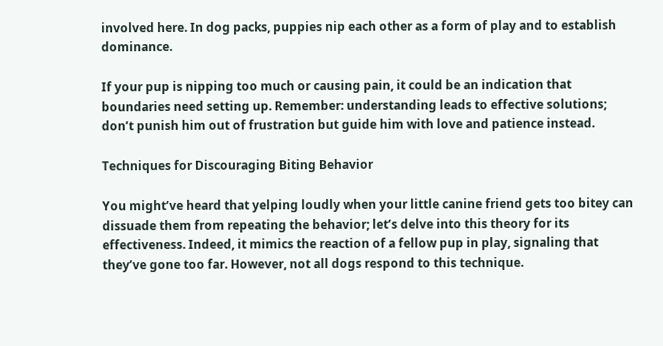involved here. In dog packs, puppies nip each other as a form of play and to establish dominance.

If your pup is nipping too much or causing pain, it could be an indication that boundaries need setting up. Remember: understanding leads to effective solutions; don’t punish him out of frustration but guide him with love and patience instead.

Techniques for Discouraging Biting Behavior

You might’ve heard that yelping loudly when your little canine friend gets too bitey can dissuade them from repeating the behavior; let’s delve into this theory for its effectiveness. Indeed, it mimics the reaction of a fellow pup in play, signaling that they’ve gone too far. However, not all dogs respond to this technique.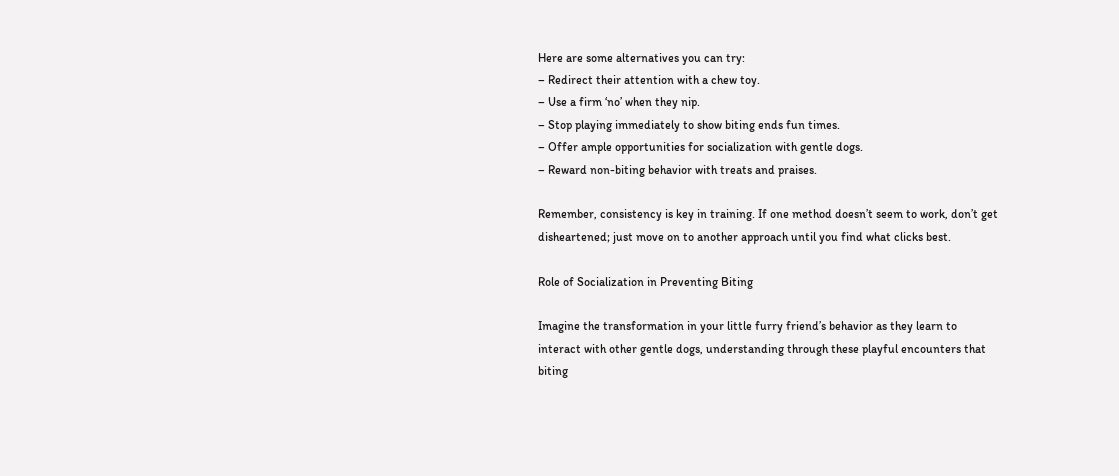Here are some alternatives you can try:
– Redirect their attention with a chew toy.
– Use a firm ‘no’ when they nip.
– Stop playing immediately to show biting ends fun times.
– Offer ample opportunities for socialization with gentle dogs.
– Reward non-biting behavior with treats and praises.

Remember, consistency is key in training. If one method doesn’t seem to work, don’t get disheartened; just move on to another approach until you find what clicks best.

Role of Socialization in Preventing Biting

Imagine the transformation in your little furry friend’s behavior as they learn to interact with other gentle dogs, understanding through these playful encounters that biting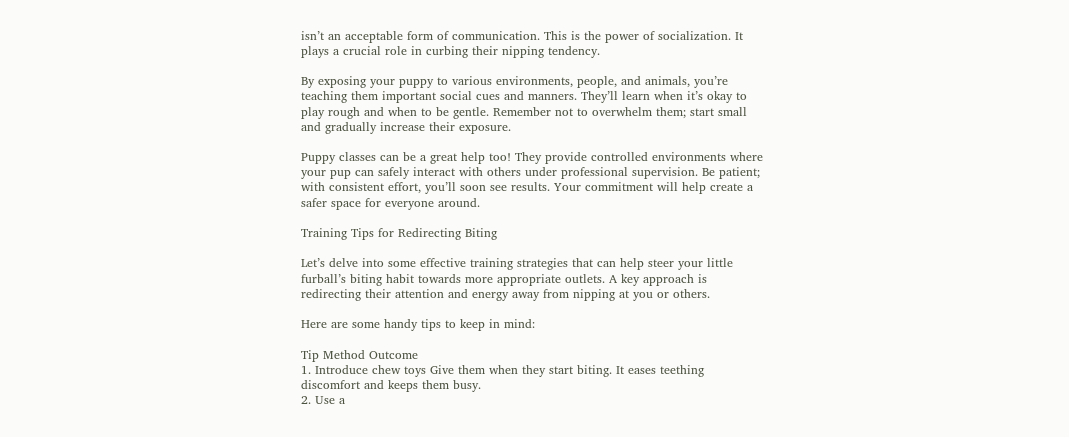isn’t an acceptable form of communication. This is the power of socialization. It plays a crucial role in curbing their nipping tendency.

By exposing your puppy to various environments, people, and animals, you’re teaching them important social cues and manners. They’ll learn when it’s okay to play rough and when to be gentle. Remember not to overwhelm them; start small and gradually increase their exposure.

Puppy classes can be a great help too! They provide controlled environments where your pup can safely interact with others under professional supervision. Be patient; with consistent effort, you’ll soon see results. Your commitment will help create a safer space for everyone around.

Training Tips for Redirecting Biting

Let’s delve into some effective training strategies that can help steer your little furball’s biting habit towards more appropriate outlets. A key approach is redirecting their attention and energy away from nipping at you or others.

Here are some handy tips to keep in mind:

Tip Method Outcome
1. Introduce chew toys Give them when they start biting. It eases teething discomfort and keeps them busy.
2. Use a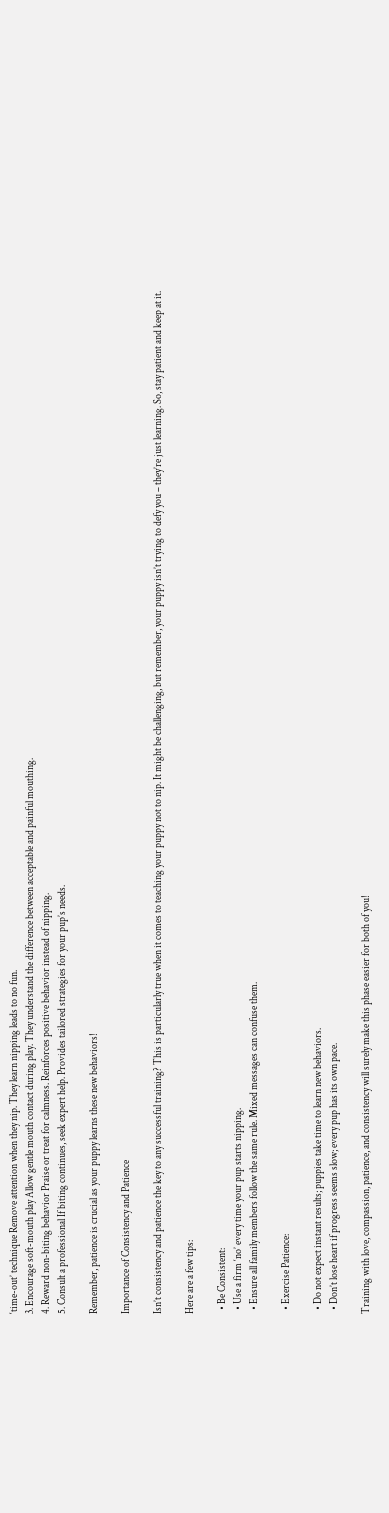‘time-out’ technique Remove attention when they nip. They learn nipping leads to no fun.
3. Encourage soft-mouth play Allow gentle mouth contact during play. They understand the difference between acceptable and painful mouthing.
4. Reward non-biting behavior Praise or treat for calmness. Reinforces positive behavior instead of nipping.
5. Consult a professional If biting continues, seek expert help. Provides tailored strategies for your pup’s needs.

Remember, patience is crucial as your puppy learns these new behaviors!

Importance of Consistency and Patience

Isn’t consistency and patience the key to any successful training? This is particularly true when it comes to teaching your puppy not to nip. It might be challenging, but remember, your puppy isn’t trying to defy you – they’re just learning. So, stay patient and keep at it.

Here are a few tips:

  • Be Consistent:
  • Use a firm ‘no’ every time your pup starts nipping.
  • Ensure all family members follow the same rule. Mixed messages can confuse them.

  • Exercise Patience:

  • Do not expect instant results; puppies take time to learn new behaviors.
  • Don’t lose heart if progress seems slow; every pup has its own pace.

Training with love, compassion, patience, and consistency will surely make this phase easier for both of you!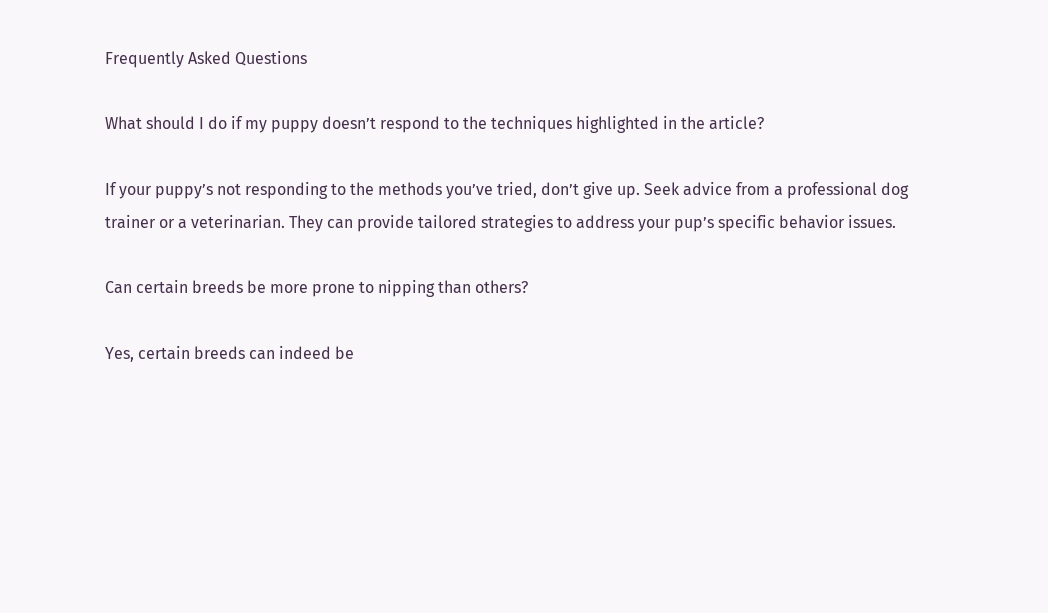Frequently Asked Questions

What should I do if my puppy doesn’t respond to the techniques highlighted in the article?

If your puppy’s not responding to the methods you’ve tried, don’t give up. Seek advice from a professional dog trainer or a veterinarian. They can provide tailored strategies to address your pup’s specific behavior issues.

Can certain breeds be more prone to nipping than others?

Yes, certain breeds can indeed be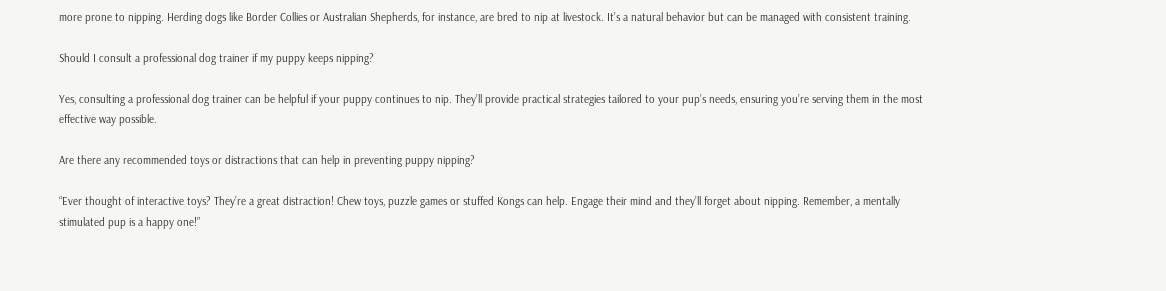more prone to nipping. Herding dogs like Border Collies or Australian Shepherds, for instance, are bred to nip at livestock. It’s a natural behavior but can be managed with consistent training.

Should I consult a professional dog trainer if my puppy keeps nipping?

Yes, consulting a professional dog trainer can be helpful if your puppy continues to nip. They’ll provide practical strategies tailored to your pup’s needs, ensuring you’re serving them in the most effective way possible.

Are there any recommended toys or distractions that can help in preventing puppy nipping?

“Ever thought of interactive toys? They’re a great distraction! Chew toys, puzzle games or stuffed Kongs can help. Engage their mind and they’ll forget about nipping. Remember, a mentally stimulated pup is a happy one!”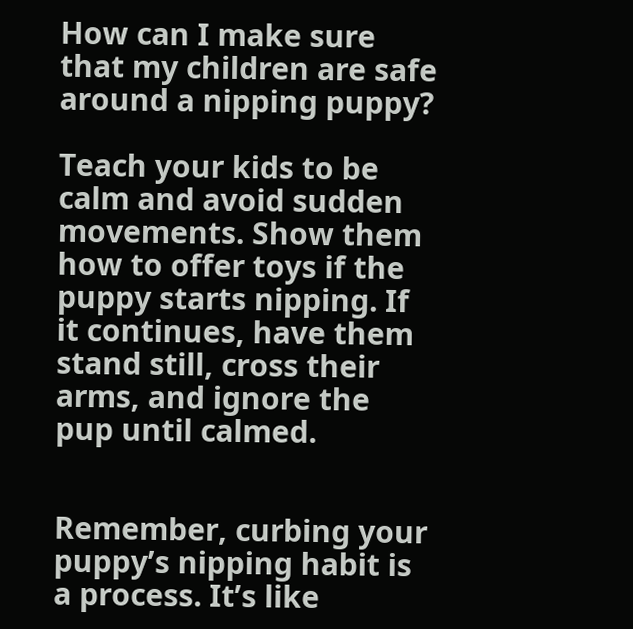How can I make sure that my children are safe around a nipping puppy?

Teach your kids to be calm and avoid sudden movements. Show them how to offer toys if the puppy starts nipping. If it continues, have them stand still, cross their arms, and ignore the pup until calmed.


Remember, curbing your puppy’s nipping habit is a process. It’s like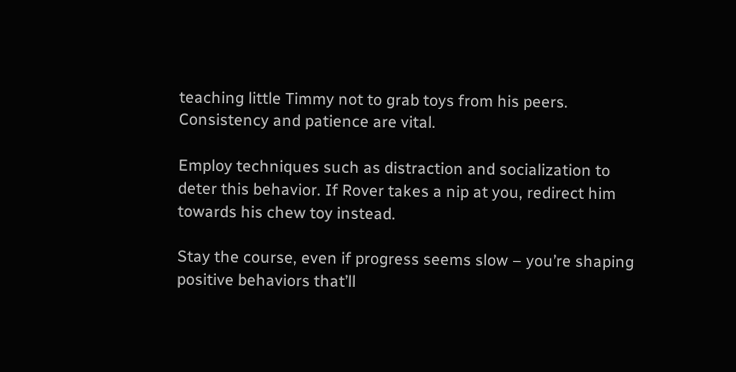teaching little Timmy not to grab toys from his peers. Consistency and patience are vital.

Employ techniques such as distraction and socialization to deter this behavior. If Rover takes a nip at you, redirect him towards his chew toy instead.

Stay the course, even if progress seems slow – you’re shaping positive behaviors that’ll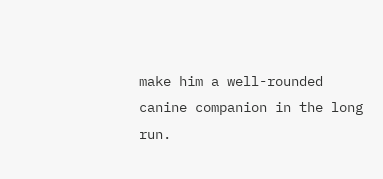make him a well-rounded canine companion in the long run.